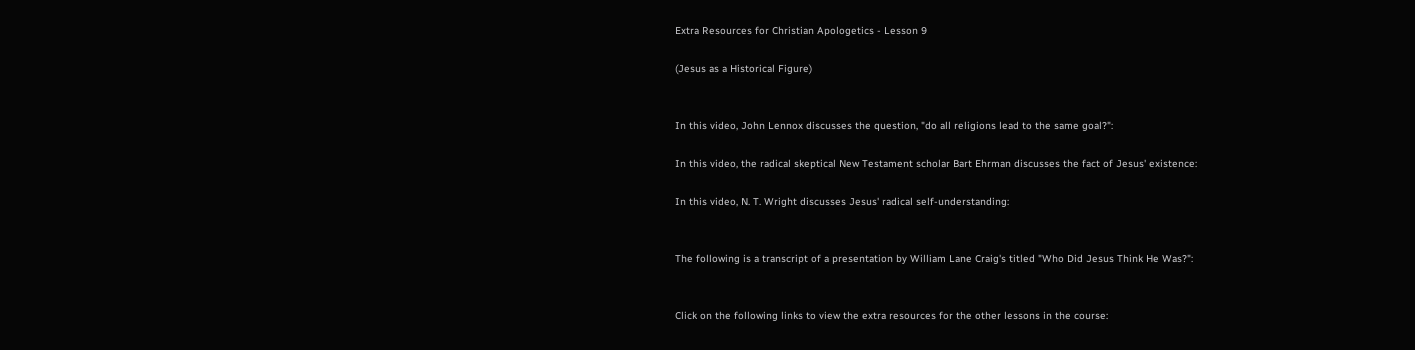Extra Resources for Christian Apologetics - Lesson 9

(Jesus as a Historical Figure)


In this video, John Lennox discusses the question, "do all religions lead to the same goal?":

In this video, the radical skeptical New Testament scholar Bart Ehrman discusses the fact of Jesus' existence:

In this video, N. T. Wright discusses Jesus' radical self-understanding:


The following is a transcript of a presentation by William Lane Craig's titled "Who Did Jesus Think He Was?":


Click on the following links to view the extra resources for the other lessons in the course: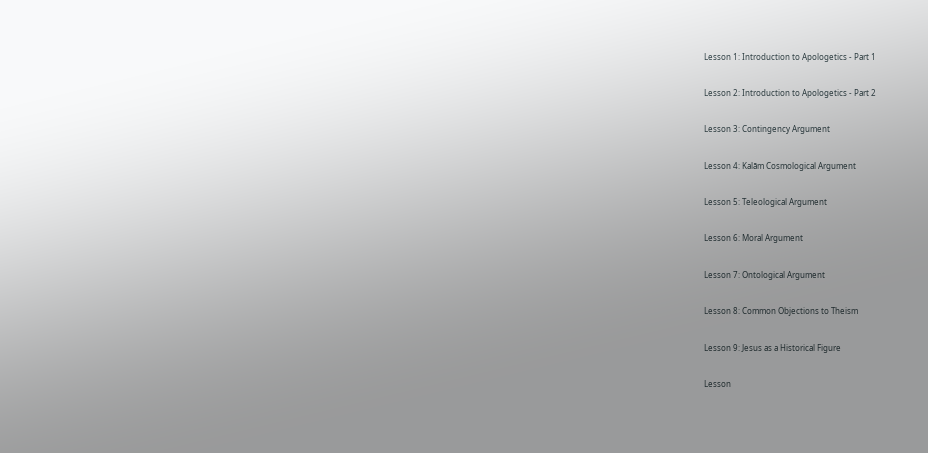Lesson 1: Introduction to Apologetics - Part 1

Lesson 2: Introduction to Apologetics - Part 2

Lesson 3: Contingency Argument

Lesson 4: Kalām Cosmological Argument

Lesson 5: Teleological Argument

Lesson 6: Moral Argument

Lesson 7: Ontological Argument

Lesson 8: Common Objections to Theism

Lesson 9: Jesus as a Historical Figure

Lesson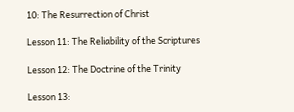10: The Resurrection of Christ

Lesson 11: The Reliability of the Scriptures

Lesson 12: The Doctrine of the Trinity

Lesson 13: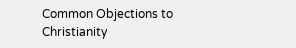Common Objections to Christianity